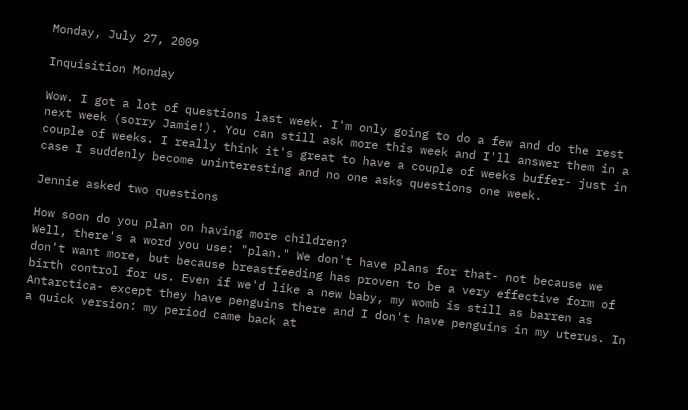Monday, July 27, 2009

Inquisition Monday

Wow. I got a lot of questions last week. I'm only going to do a few and do the rest next week (sorry Jamie!). You can still ask more this week and I'll answer them in a couple of weeks. I really think it's great to have a couple of weeks buffer- just in case I suddenly become uninteresting and no one asks questions one week.

Jennie asked two questions

How soon do you plan on having more children?
Well, there's a word you use: "plan." We don't have plans for that- not because we don't want more, but because breastfeeding has proven to be a very effective form of birth control for us. Even if we'd like a new baby, my womb is still as barren as Antarctica- except they have penguins there and I don't have penguins in my uterus. In a quick version: my period came back at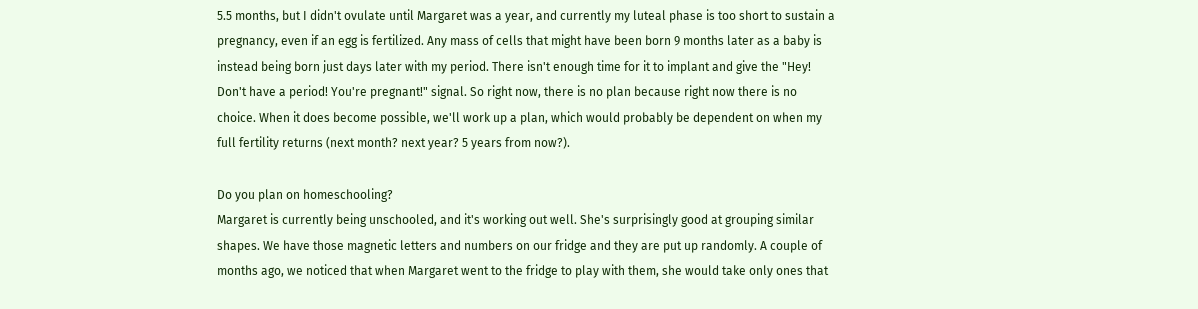5.5 months, but I didn't ovulate until Margaret was a year, and currently my luteal phase is too short to sustain a pregnancy, even if an egg is fertilized. Any mass of cells that might have been born 9 months later as a baby is instead being born just days later with my period. There isn't enough time for it to implant and give the "Hey! Don't have a period! You're pregnant!" signal. So right now, there is no plan because right now there is no choice. When it does become possible, we'll work up a plan, which would probably be dependent on when my full fertility returns (next month? next year? 5 years from now?).

Do you plan on homeschooling?
Margaret is currently being unschooled, and it's working out well. She's surprisingly good at grouping similar shapes. We have those magnetic letters and numbers on our fridge and they are put up randomly. A couple of months ago, we noticed that when Margaret went to the fridge to play with them, she would take only ones that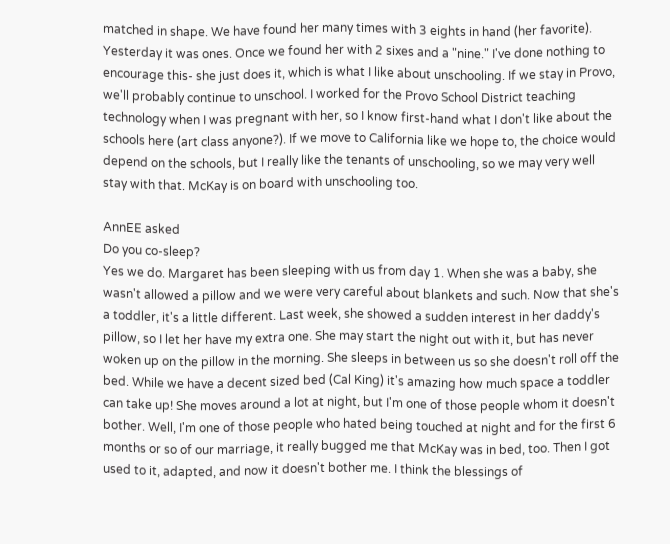matched in shape. We have found her many times with 3 eights in hand (her favorite). Yesterday it was ones. Once we found her with 2 sixes and a "nine." I've done nothing to encourage this- she just does it, which is what I like about unschooling. If we stay in Provo, we'll probably continue to unschool. I worked for the Provo School District teaching technology when I was pregnant with her, so I know first-hand what I don't like about the schools here (art class anyone?). If we move to California like we hope to, the choice would depend on the schools, but I really like the tenants of unschooling, so we may very well stay with that. McKay is on board with unschooling too.

AnnEE asked
Do you co-sleep?
Yes we do. Margaret has been sleeping with us from day 1. When she was a baby, she wasn't allowed a pillow and we were very careful about blankets and such. Now that she's a toddler, it's a little different. Last week, she showed a sudden interest in her daddy's pillow, so I let her have my extra one. She may start the night out with it, but has never woken up on the pillow in the morning. She sleeps in between us so she doesn't roll off the bed. While we have a decent sized bed (Cal King) it's amazing how much space a toddler can take up! She moves around a lot at night, but I'm one of those people whom it doesn't bother. Well, I'm one of those people who hated being touched at night and for the first 6 months or so of our marriage, it really bugged me that McKay was in bed, too. Then I got used to it, adapted, and now it doesn't bother me. I think the blessings of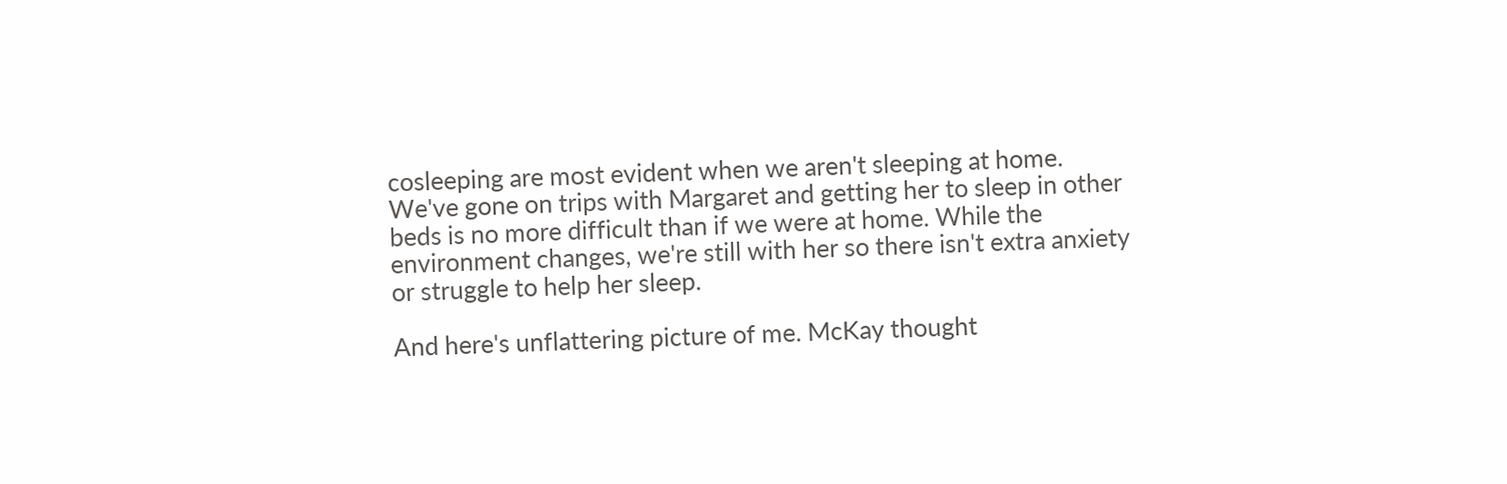cosleeping are most evident when we aren't sleeping at home. We've gone on trips with Margaret and getting her to sleep in other beds is no more difficult than if we were at home. While the environment changes, we're still with her so there isn't extra anxiety or struggle to help her sleep.

And here's unflattering picture of me. McKay thought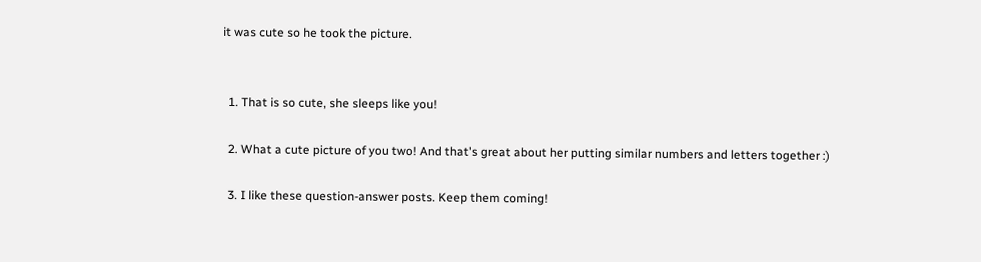it was cute so he took the picture.


  1. That is so cute, she sleeps like you!

  2. What a cute picture of you two! And that's great about her putting similar numbers and letters together :)

  3. I like these question-answer posts. Keep them coming!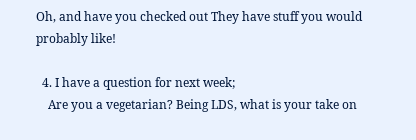Oh, and have you checked out They have stuff you would probably like!

  4. I have a question for next week;
    Are you a vegetarian? Being LDS, what is your take on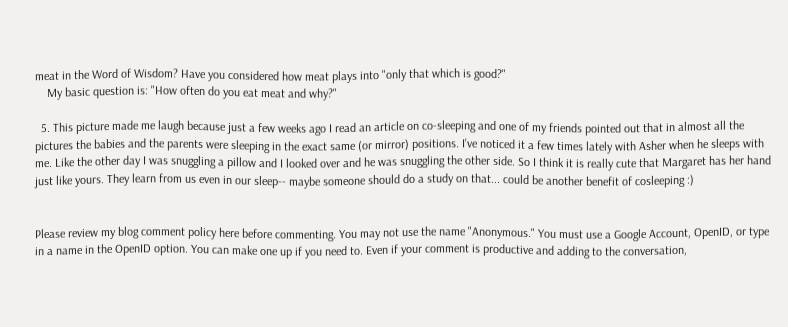meat in the Word of Wisdom? Have you considered how meat plays into "only that which is good?"
    My basic question is: "How often do you eat meat and why?"

  5. This picture made me laugh because just a few weeks ago I read an article on co-sleeping and one of my friends pointed out that in almost all the pictures the babies and the parents were sleeping in the exact same (or mirror) positions. I've noticed it a few times lately with Asher when he sleeps with me. Like the other day I was snuggling a pillow and I looked over and he was snuggling the other side. So I think it is really cute that Margaret has her hand just like yours. They learn from us even in our sleep-- maybe someone should do a study on that... could be another benefit of cosleeping :)


Please review my blog comment policy here before commenting. You may not use the name "Anonymous." You must use a Google Account, OpenID, or type in a name in the OpenID option. You can make one up if you need to. Even if your comment is productive and adding to the conversation,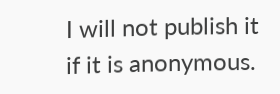I will not publish it if it is anonymous.